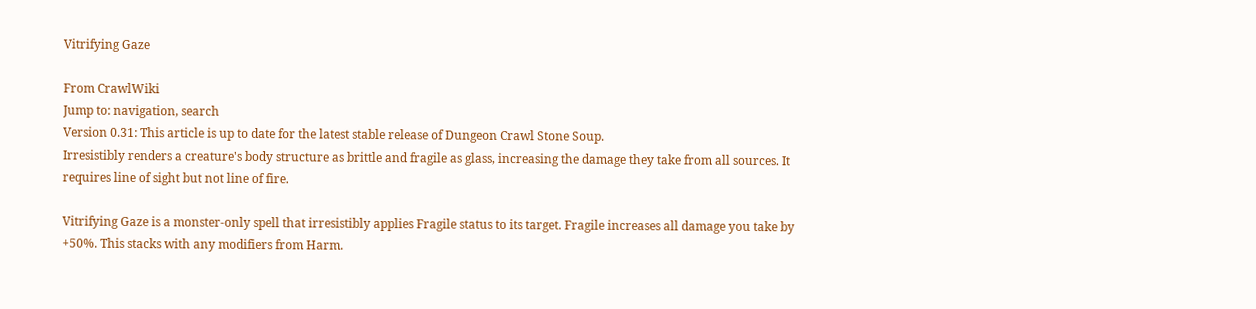Vitrifying Gaze

From CrawlWiki
Jump to: navigation, search
Version 0.31: This article is up to date for the latest stable release of Dungeon Crawl Stone Soup.
Irresistibly renders a creature's body structure as brittle and fragile as glass, increasing the damage they take from all sources. It requires line of sight but not line of fire.

Vitrifying Gaze is a monster-only spell that irresistibly applies Fragile status to its target. Fragile increases all damage you take by +50%. This stacks with any modifiers from Harm.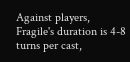Against players, Fragile's duration is 4-8 turns per cast,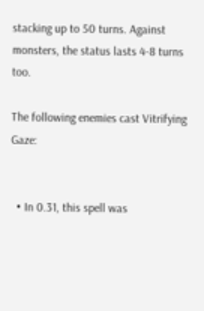stacking up to 50 turns. Against monsters, the status lasts 4-8 turns too.

The following enemies cast Vitrifying Gaze:


  • In 0.31, this spell was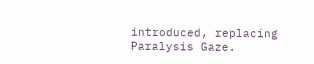introduced, replacing Paralysis Gaze.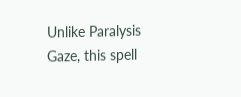Unlike Paralysis Gaze, this spell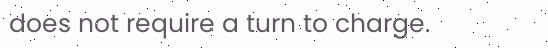does not require a turn to charge.